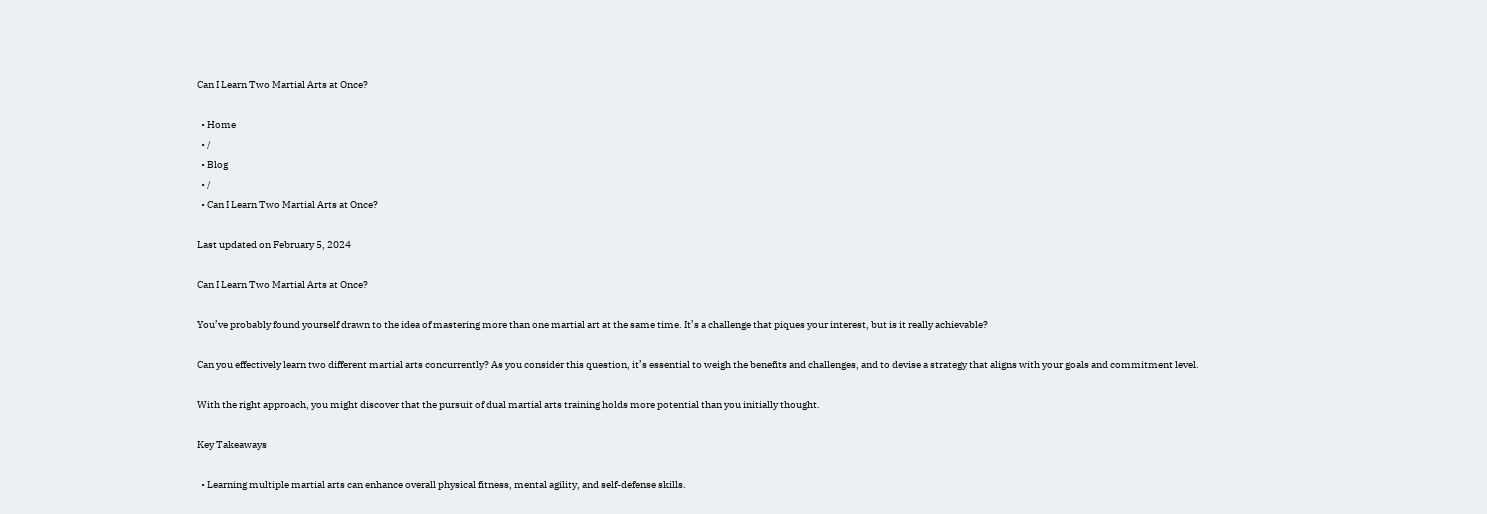Can I Learn Two Martial Arts at Once?

  • Home
  • /
  • Blog
  • /
  • Can I Learn Two Martial Arts at Once?

Last updated on February 5, 2024

Can I Learn Two Martial Arts at Once?

You’ve probably found yourself drawn to the idea of mastering more than one martial art at the same time. It’s a challenge that piques your interest, but is it really achievable?

Can you effectively learn two different martial arts concurrently? As you consider this question, it’s essential to weigh the benefits and challenges, and to devise a strategy that aligns with your goals and commitment level.

With the right approach, you might discover that the pursuit of dual martial arts training holds more potential than you initially thought.

Key Takeaways

  • Learning multiple martial arts can enhance overall physical fitness, mental agility, and self-defense skills.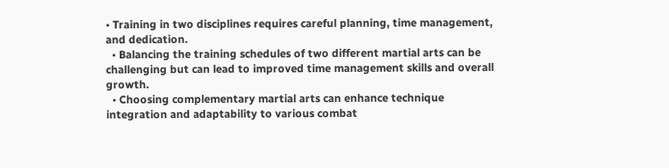• Training in two disciplines requires careful planning, time management, and dedication.
  • Balancing the training schedules of two different martial arts can be challenging but can lead to improved time management skills and overall growth.
  • Choosing complementary martial arts can enhance technique integration and adaptability to various combat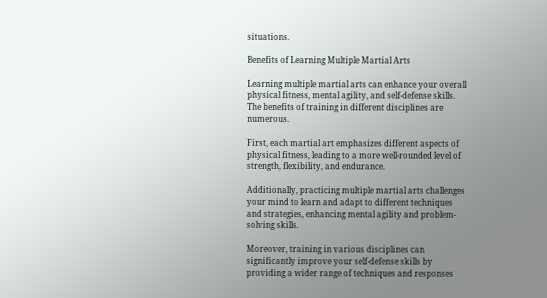situations.

Benefits of Learning Multiple Martial Arts

Learning multiple martial arts can enhance your overall physical fitness, mental agility, and self-defense skills. The benefits of training in different disciplines are numerous.

First, each martial art emphasizes different aspects of physical fitness, leading to a more well-rounded level of strength, flexibility, and endurance.

Additionally, practicing multiple martial arts challenges your mind to learn and adapt to different techniques and strategies, enhancing mental agility and problem-solving skills.

Moreover, training in various disciplines can significantly improve your self-defense skills by providing a wider range of techniques and responses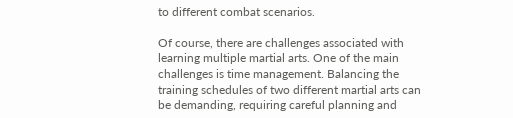to different combat scenarios.

Of course, there are challenges associated with learning multiple martial arts. One of the main challenges is time management. Balancing the training schedules of two different martial arts can be demanding, requiring careful planning and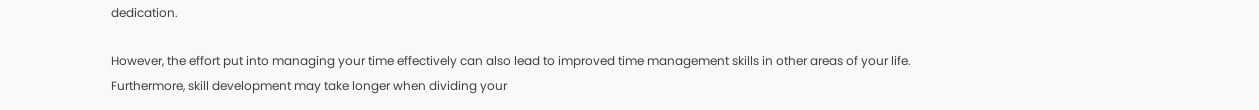dedication.

However, the effort put into managing your time effectively can also lead to improved time management skills in other areas of your life. Furthermore, skill development may take longer when dividing your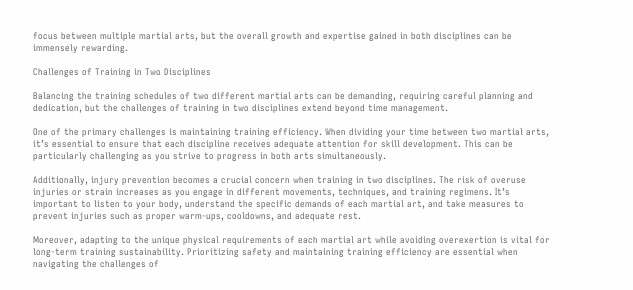focus between multiple martial arts, but the overall growth and expertise gained in both disciplines can be immensely rewarding.

Challenges of Training in Two Disciplines

Balancing the training schedules of two different martial arts can be demanding, requiring careful planning and dedication, but the challenges of training in two disciplines extend beyond time management.

One of the primary challenges is maintaining training efficiency. When dividing your time between two martial arts, it’s essential to ensure that each discipline receives adequate attention for skill development. This can be particularly challenging as you strive to progress in both arts simultaneously.

Additionally, injury prevention becomes a crucial concern when training in two disciplines. The risk of overuse injuries or strain increases as you engage in different movements, techniques, and training regimens. It’s important to listen to your body, understand the specific demands of each martial art, and take measures to prevent injuries such as proper warm-ups, cooldowns, and adequate rest.

Moreover, adapting to the unique physical requirements of each martial art while avoiding overexertion is vital for long-term training sustainability. Prioritizing safety and maintaining training efficiency are essential when navigating the challenges of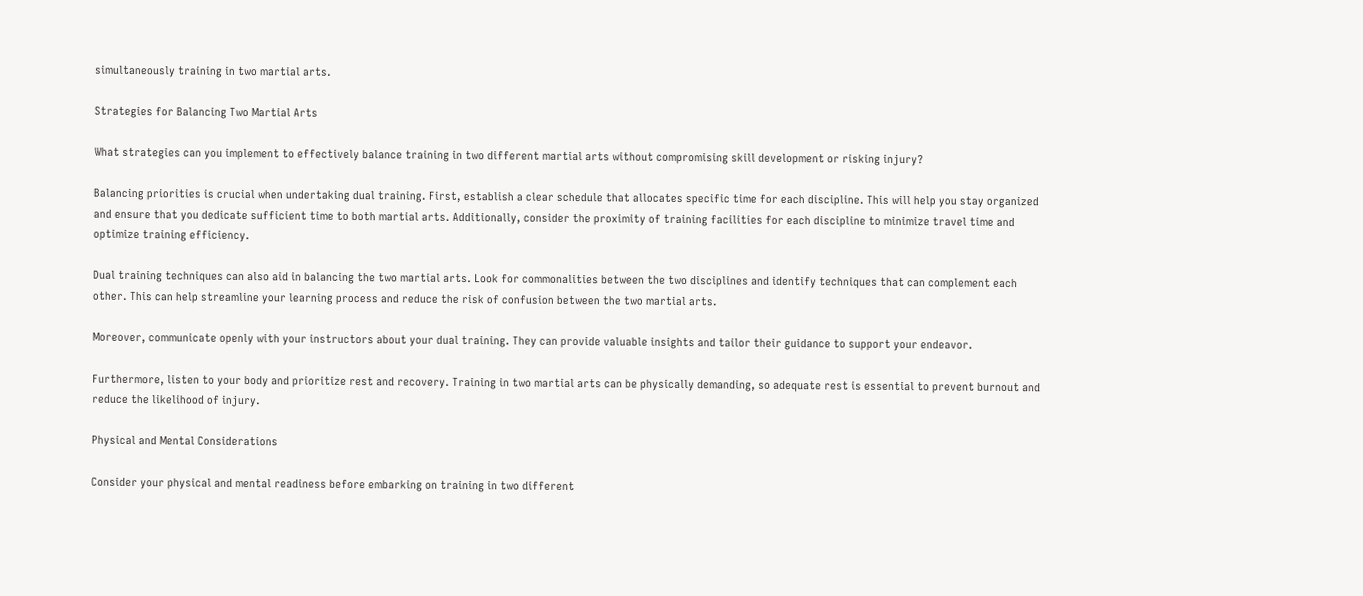simultaneously training in two martial arts.

Strategies for Balancing Two Martial Arts

What strategies can you implement to effectively balance training in two different martial arts without compromising skill development or risking injury?

Balancing priorities is crucial when undertaking dual training. First, establish a clear schedule that allocates specific time for each discipline. This will help you stay organized and ensure that you dedicate sufficient time to both martial arts. Additionally, consider the proximity of training facilities for each discipline to minimize travel time and optimize training efficiency.

Dual training techniques can also aid in balancing the two martial arts. Look for commonalities between the two disciplines and identify techniques that can complement each other. This can help streamline your learning process and reduce the risk of confusion between the two martial arts.

Moreover, communicate openly with your instructors about your dual training. They can provide valuable insights and tailor their guidance to support your endeavor.

Furthermore, listen to your body and prioritize rest and recovery. Training in two martial arts can be physically demanding, so adequate rest is essential to prevent burnout and reduce the likelihood of injury.

Physical and Mental Considerations

Consider your physical and mental readiness before embarking on training in two different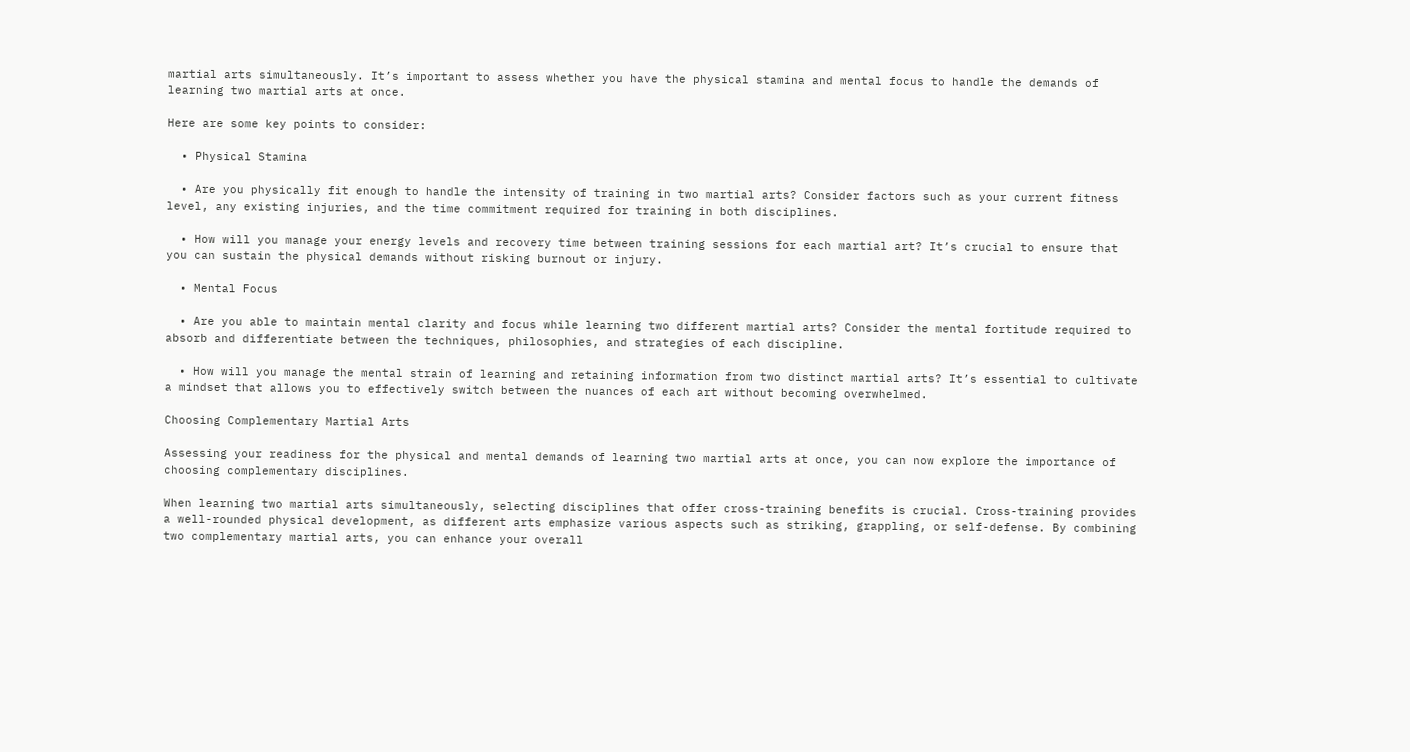martial arts simultaneously. It’s important to assess whether you have the physical stamina and mental focus to handle the demands of learning two martial arts at once.

Here are some key points to consider:

  • Physical Stamina

  • Are you physically fit enough to handle the intensity of training in two martial arts? Consider factors such as your current fitness level, any existing injuries, and the time commitment required for training in both disciplines.

  • How will you manage your energy levels and recovery time between training sessions for each martial art? It’s crucial to ensure that you can sustain the physical demands without risking burnout or injury.

  • Mental Focus

  • Are you able to maintain mental clarity and focus while learning two different martial arts? Consider the mental fortitude required to absorb and differentiate between the techniques, philosophies, and strategies of each discipline.

  • How will you manage the mental strain of learning and retaining information from two distinct martial arts? It’s essential to cultivate a mindset that allows you to effectively switch between the nuances of each art without becoming overwhelmed.

Choosing Complementary Martial Arts

Assessing your readiness for the physical and mental demands of learning two martial arts at once, you can now explore the importance of choosing complementary disciplines.

When learning two martial arts simultaneously, selecting disciplines that offer cross-training benefits is crucial. Cross-training provides a well-rounded physical development, as different arts emphasize various aspects such as striking, grappling, or self-defense. By combining two complementary martial arts, you can enhance your overall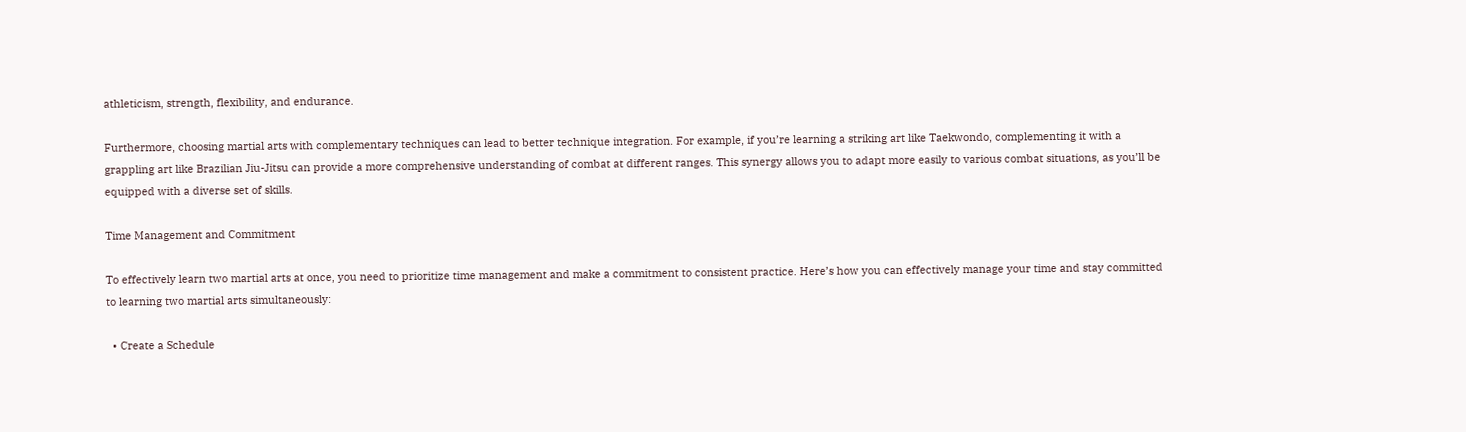athleticism, strength, flexibility, and endurance.

Furthermore, choosing martial arts with complementary techniques can lead to better technique integration. For example, if you’re learning a striking art like Taekwondo, complementing it with a grappling art like Brazilian Jiu-Jitsu can provide a more comprehensive understanding of combat at different ranges. This synergy allows you to adapt more easily to various combat situations, as you’ll be equipped with a diverse set of skills.

Time Management and Commitment

To effectively learn two martial arts at once, you need to prioritize time management and make a commitment to consistent practice. Here’s how you can effectively manage your time and stay committed to learning two martial arts simultaneously:

  • Create a Schedule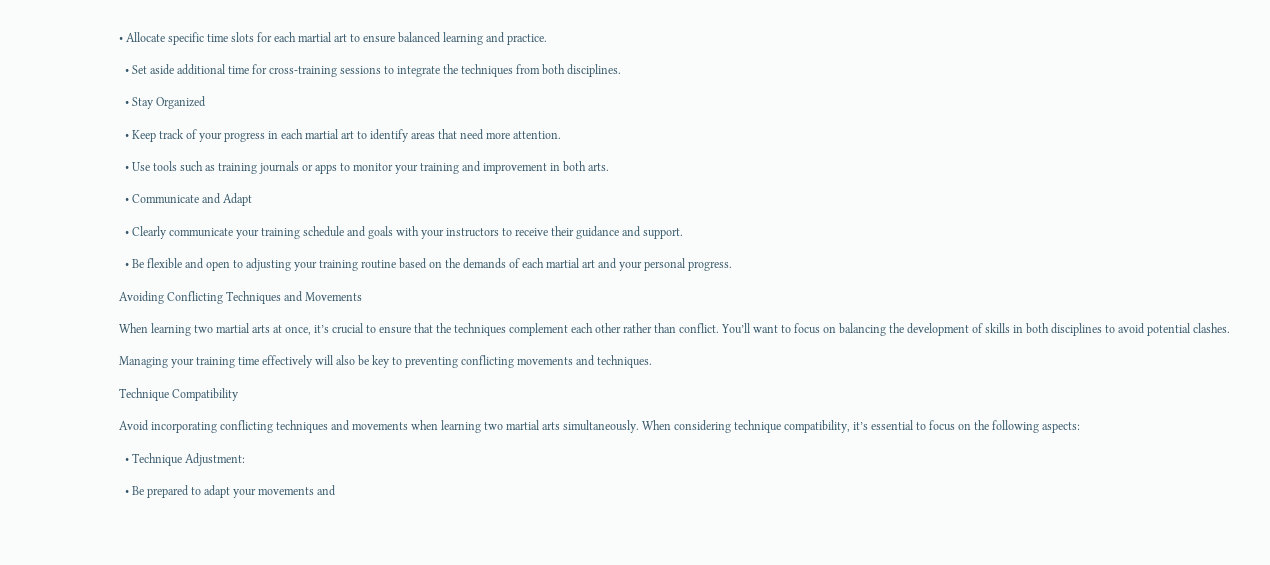• Allocate specific time slots for each martial art to ensure balanced learning and practice.

  • Set aside additional time for cross-training sessions to integrate the techniques from both disciplines.

  • Stay Organized

  • Keep track of your progress in each martial art to identify areas that need more attention.

  • Use tools such as training journals or apps to monitor your training and improvement in both arts.

  • Communicate and Adapt

  • Clearly communicate your training schedule and goals with your instructors to receive their guidance and support.

  • Be flexible and open to adjusting your training routine based on the demands of each martial art and your personal progress.

Avoiding Conflicting Techniques and Movements

When learning two martial arts at once, it’s crucial to ensure that the techniques complement each other rather than conflict. You’ll want to focus on balancing the development of skills in both disciplines to avoid potential clashes.

Managing your training time effectively will also be key to preventing conflicting movements and techniques.

Technique Compatibility

Avoid incorporating conflicting techniques and movements when learning two martial arts simultaneously. When considering technique compatibility, it’s essential to focus on the following aspects:

  • Technique Adjustment:

  • Be prepared to adapt your movements and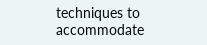techniques to accommodate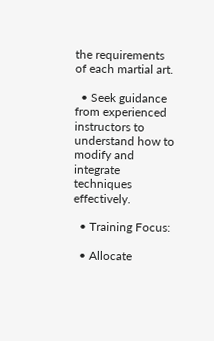the requirements of each martial art.

  • Seek guidance from experienced instructors to understand how to modify and integrate techniques effectively.

  • Training Focus:

  • Allocate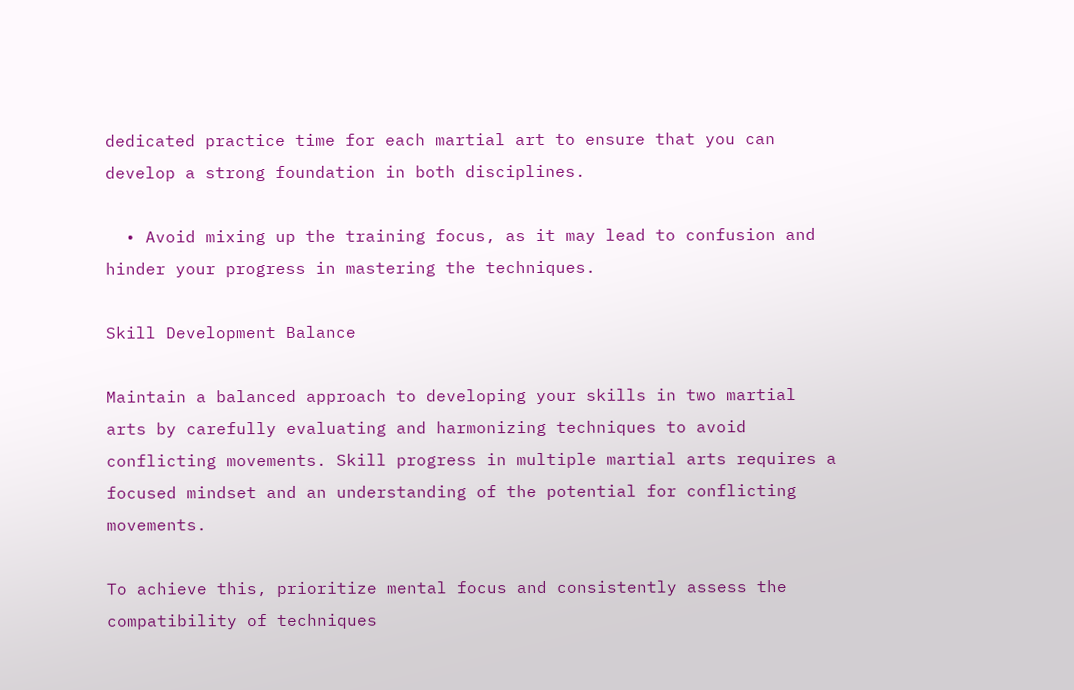dedicated practice time for each martial art to ensure that you can develop a strong foundation in both disciplines.

  • Avoid mixing up the training focus, as it may lead to confusion and hinder your progress in mastering the techniques.

Skill Development Balance

Maintain a balanced approach to developing your skills in two martial arts by carefully evaluating and harmonizing techniques to avoid conflicting movements. Skill progress in multiple martial arts requires a focused mindset and an understanding of the potential for conflicting movements.

To achieve this, prioritize mental focus and consistently assess the compatibility of techniques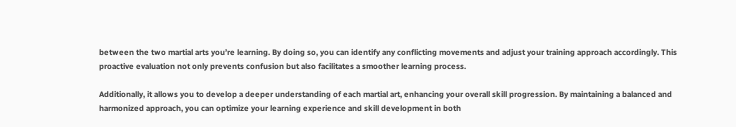between the two martial arts you’re learning. By doing so, you can identify any conflicting movements and adjust your training approach accordingly. This proactive evaluation not only prevents confusion but also facilitates a smoother learning process.

Additionally, it allows you to develop a deeper understanding of each martial art, enhancing your overall skill progression. By maintaining a balanced and harmonized approach, you can optimize your learning experience and skill development in both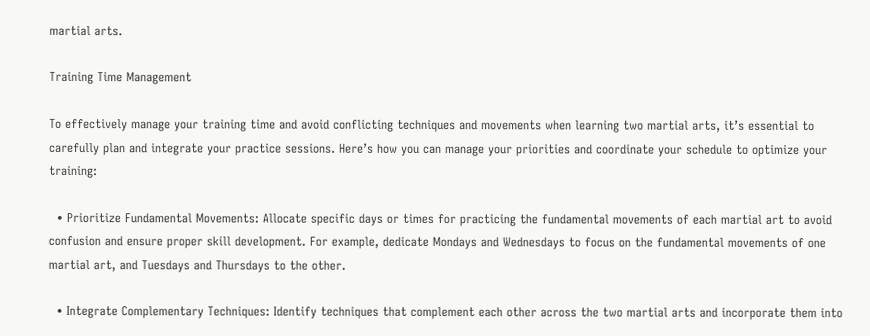martial arts.

Training Time Management

To effectively manage your training time and avoid conflicting techniques and movements when learning two martial arts, it’s essential to carefully plan and integrate your practice sessions. Here’s how you can manage your priorities and coordinate your schedule to optimize your training:

  • Prioritize Fundamental Movements: Allocate specific days or times for practicing the fundamental movements of each martial art to avoid confusion and ensure proper skill development. For example, dedicate Mondays and Wednesdays to focus on the fundamental movements of one martial art, and Tuesdays and Thursdays to the other.

  • Integrate Complementary Techniques: Identify techniques that complement each other across the two martial arts and incorporate them into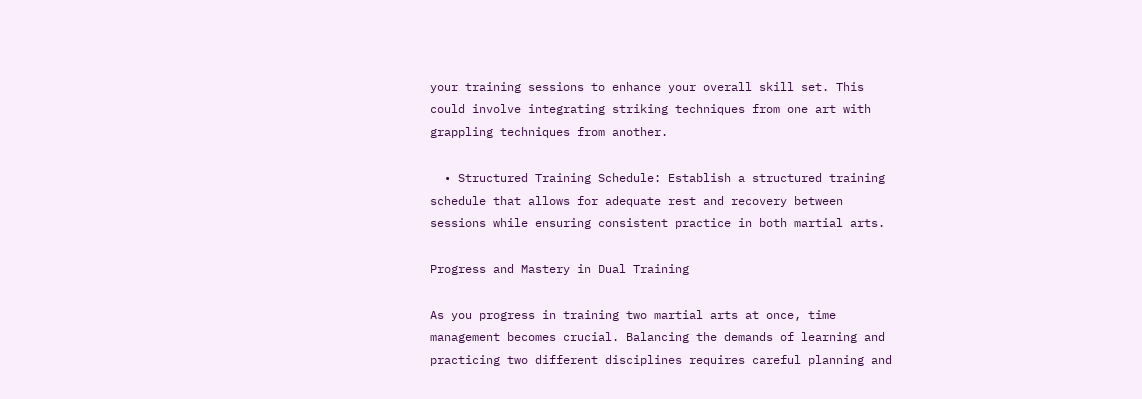your training sessions to enhance your overall skill set. This could involve integrating striking techniques from one art with grappling techniques from another.

  • Structured Training Schedule: Establish a structured training schedule that allows for adequate rest and recovery between sessions while ensuring consistent practice in both martial arts.

Progress and Mastery in Dual Training

As you progress in training two martial arts at once, time management becomes crucial. Balancing the demands of learning and practicing two different disciplines requires careful planning and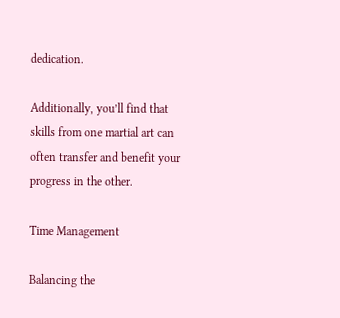dedication.

Additionally, you’ll find that skills from one martial art can often transfer and benefit your progress in the other.

Time Management

Balancing the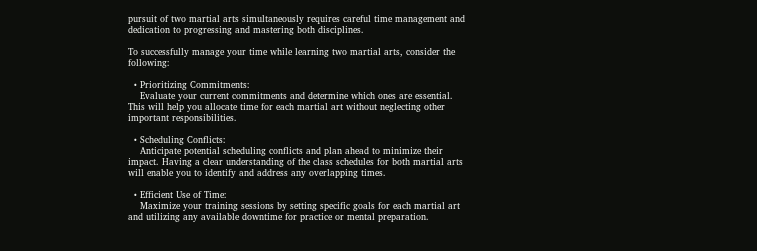pursuit of two martial arts simultaneously requires careful time management and dedication to progressing and mastering both disciplines.

To successfully manage your time while learning two martial arts, consider the following:

  • Prioritizing Commitments:
    Evaluate your current commitments and determine which ones are essential. This will help you allocate time for each martial art without neglecting other important responsibilities.

  • Scheduling Conflicts:
    Anticipate potential scheduling conflicts and plan ahead to minimize their impact. Having a clear understanding of the class schedules for both martial arts will enable you to identify and address any overlapping times.

  • Efficient Use of Time:
    Maximize your training sessions by setting specific goals for each martial art and utilizing any available downtime for practice or mental preparation.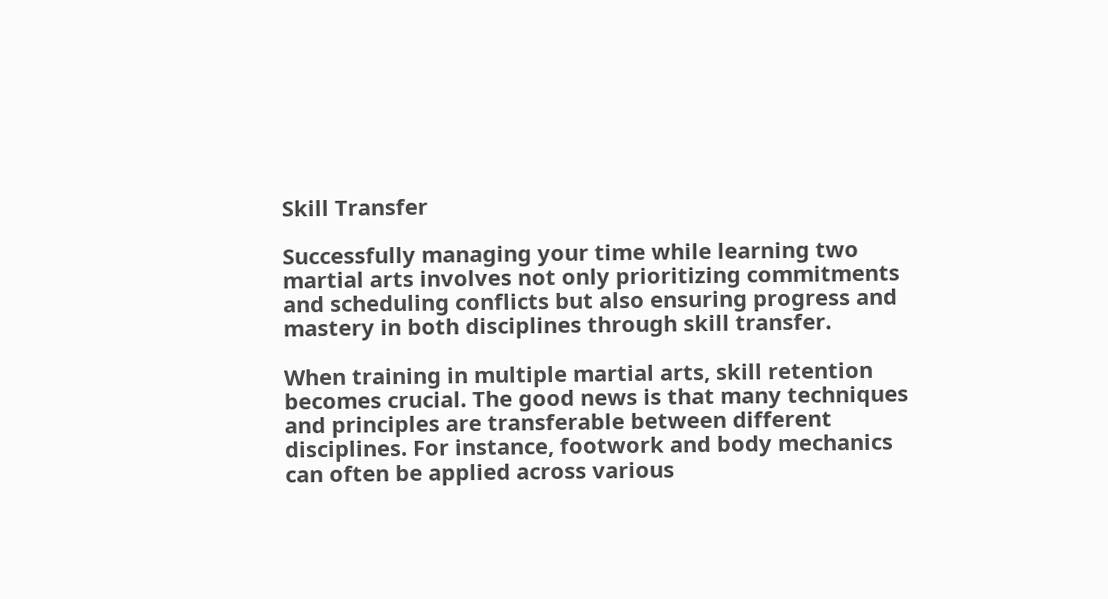Skill Transfer

Successfully managing your time while learning two martial arts involves not only prioritizing commitments and scheduling conflicts but also ensuring progress and mastery in both disciplines through skill transfer.

When training in multiple martial arts, skill retention becomes crucial. The good news is that many techniques and principles are transferable between different disciplines. For instance, footwork and body mechanics can often be applied across various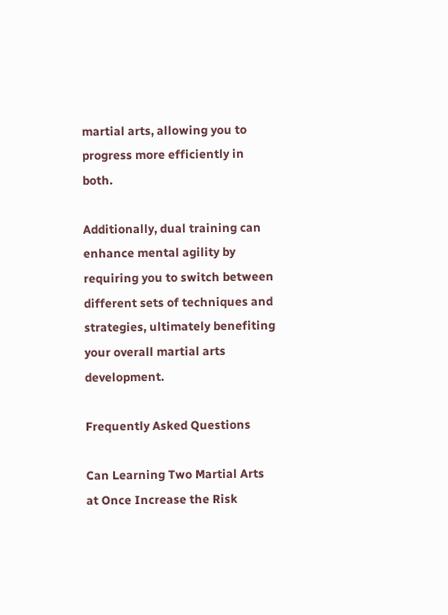martial arts, allowing you to progress more efficiently in both.

Additionally, dual training can enhance mental agility by requiring you to switch between different sets of techniques and strategies, ultimately benefiting your overall martial arts development.

Frequently Asked Questions

Can Learning Two Martial Arts at Once Increase the Risk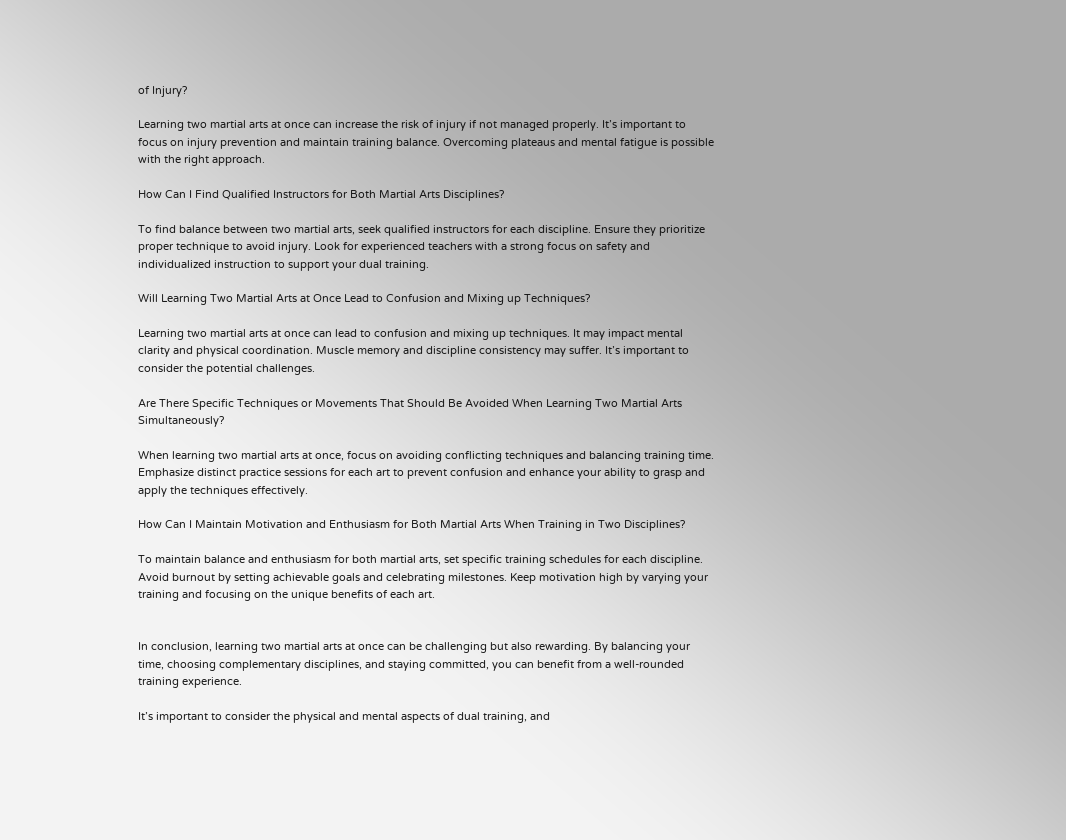of Injury?

Learning two martial arts at once can increase the risk of injury if not managed properly. It’s important to focus on injury prevention and maintain training balance. Overcoming plateaus and mental fatigue is possible with the right approach.

How Can I Find Qualified Instructors for Both Martial Arts Disciplines?

To find balance between two martial arts, seek qualified instructors for each discipline. Ensure they prioritize proper technique to avoid injury. Look for experienced teachers with a strong focus on safety and individualized instruction to support your dual training.

Will Learning Two Martial Arts at Once Lead to Confusion and Mixing up Techniques?

Learning two martial arts at once can lead to confusion and mixing up techniques. It may impact mental clarity and physical coordination. Muscle memory and discipline consistency may suffer. It’s important to consider the potential challenges.

Are There Specific Techniques or Movements That Should Be Avoided When Learning Two Martial Arts Simultaneously?

When learning two martial arts at once, focus on avoiding conflicting techniques and balancing training time. Emphasize distinct practice sessions for each art to prevent confusion and enhance your ability to grasp and apply the techniques effectively.

How Can I Maintain Motivation and Enthusiasm for Both Martial Arts When Training in Two Disciplines?

To maintain balance and enthusiasm for both martial arts, set specific training schedules for each discipline. Avoid burnout by setting achievable goals and celebrating milestones. Keep motivation high by varying your training and focusing on the unique benefits of each art.


In conclusion, learning two martial arts at once can be challenging but also rewarding. By balancing your time, choosing complementary disciplines, and staying committed, you can benefit from a well-rounded training experience.

It’s important to consider the physical and mental aspects of dual training, and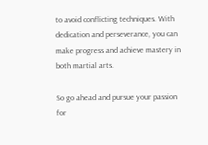to avoid conflicting techniques. With dedication and perseverance, you can make progress and achieve mastery in both martial arts.

So go ahead and pursue your passion for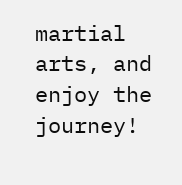martial arts, and enjoy the journey!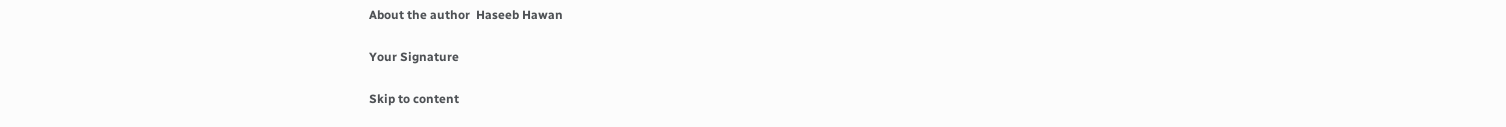About the author  Haseeb Hawan

Your Signature

Skip to content